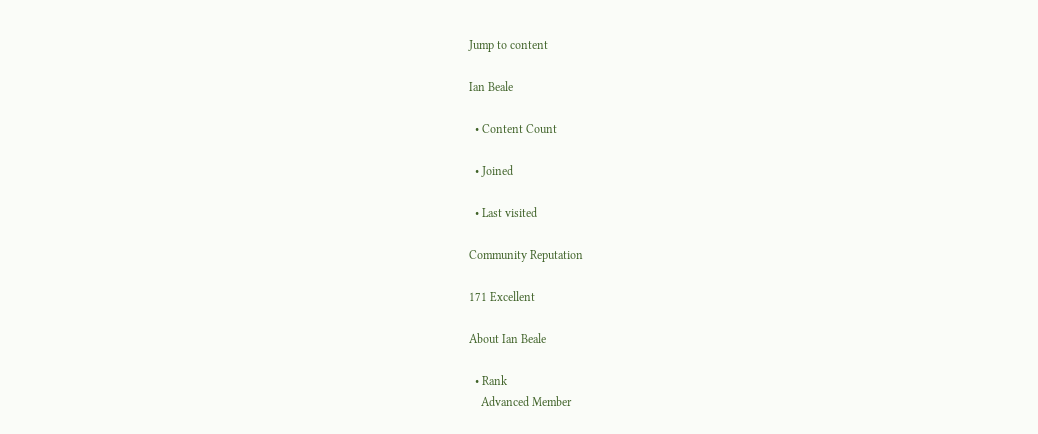Jump to content

Ian Beale

  • Content Count

  • Joined

  • Last visited

Community Reputation

171 Excellent

About Ian Beale

  • Rank
    Advanced Member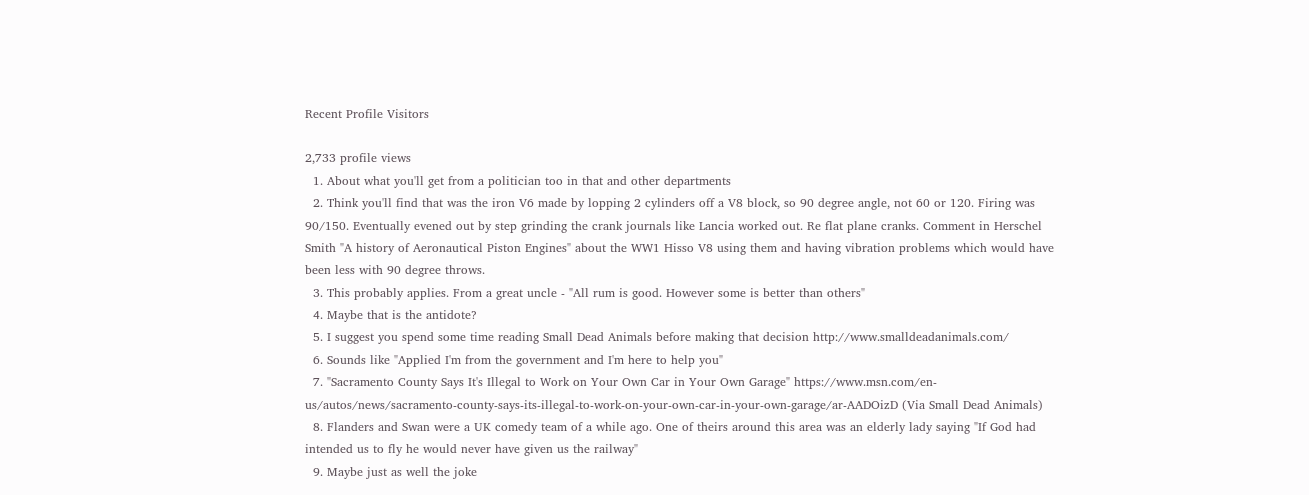Recent Profile Visitors

2,733 profile views
  1. About what you'll get from a politician too in that and other departments
  2. Think you'll find that was the iron V6 made by lopping 2 cylinders off a V8 block, so 90 degree angle, not 60 or 120. Firing was 90/150. Eventually evened out by step grinding the crank journals like Lancia worked out. Re flat plane cranks. Comment in Herschel Smith "A history of Aeronautical Piston Engines" about the WW1 Hisso V8 using them and having vibration problems which would have been less with 90 degree throws.
  3. This probably applies. From a great uncle - "All rum is good. However some is better than others"
  4. Maybe that is the antidote?
  5. I suggest you spend some time reading Small Dead Animals before making that decision http://www.smalldeadanimals.com/
  6. Sounds like "Applied I'm from the government and I'm here to help you"
  7. "Sacramento County Says It's Illegal to Work on Your Own Car in Your Own Garage" https://www.msn.com/en-us/autos/news/sacramento-county-says-its-illegal-to-work-on-your-own-car-in-your-own-garage/ar-AADOizD (Via Small Dead Animals)
  8. Flanders and Swan were a UK comedy team of a while ago. One of theirs around this area was an elderly lady saying "If God had intended us to fly he would never have given us the railway"
  9. Maybe just as well the joke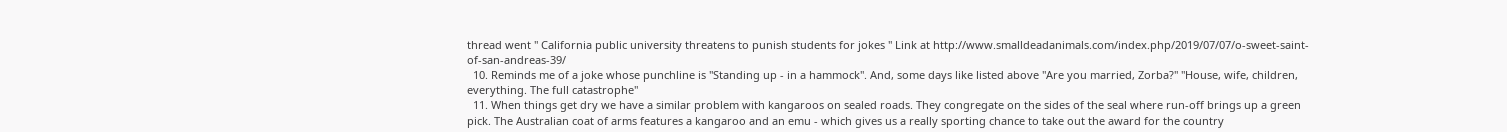thread went " California public university threatens to punish students for jokes " Link at http://www.smalldeadanimals.com/index.php/2019/07/07/o-sweet-saint-of-san-andreas-39/
  10. Reminds me of a joke whose punchline is "Standing up - in a hammock". And, some days like listed above "Are you married, Zorba?" "House, wife, children, everything. The full catastrophe"
  11. When things get dry we have a similar problem with kangaroos on sealed roads. They congregate on the sides of the seal where run-off brings up a green pick. The Australian coat of arms features a kangaroo and an emu - which gives us a really sporting chance to take out the award for the country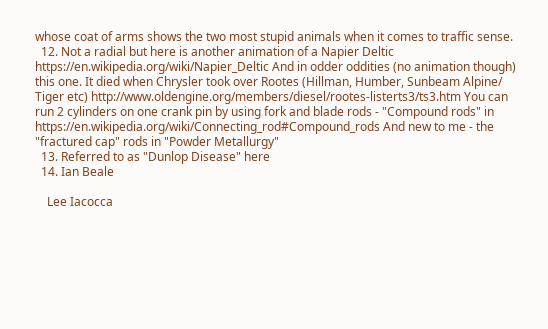whose coat of arms shows the two most stupid animals when it comes to traffic sense.
  12. Not a radial but here is another animation of a Napier Deltic https://en.wikipedia.org/wiki/Napier_Deltic And in odder oddities (no animation though) this one. It died when Chrysler took over Rootes (Hillman, Humber, Sunbeam Alpine/ Tiger etc) http://www.oldengine.org/members/diesel/rootes-listerts3/ts3.htm You can run 2 cylinders on one crank pin by using fork and blade rods - "Compound rods" in https://en.wikipedia.org/wiki/Connecting_rod#Compound_rods And new to me - the "fractured cap" rods in "Powder Metallurgy"
  13. Referred to as "Dunlop Disease" here
  14. Ian Beale

    Lee Iacocca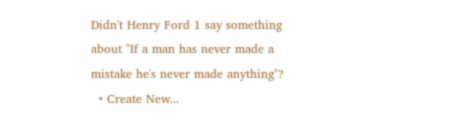Didn't Henry Ford 1 say something about "If a man has never made a mistake he's never made anything"?
  • Create New...